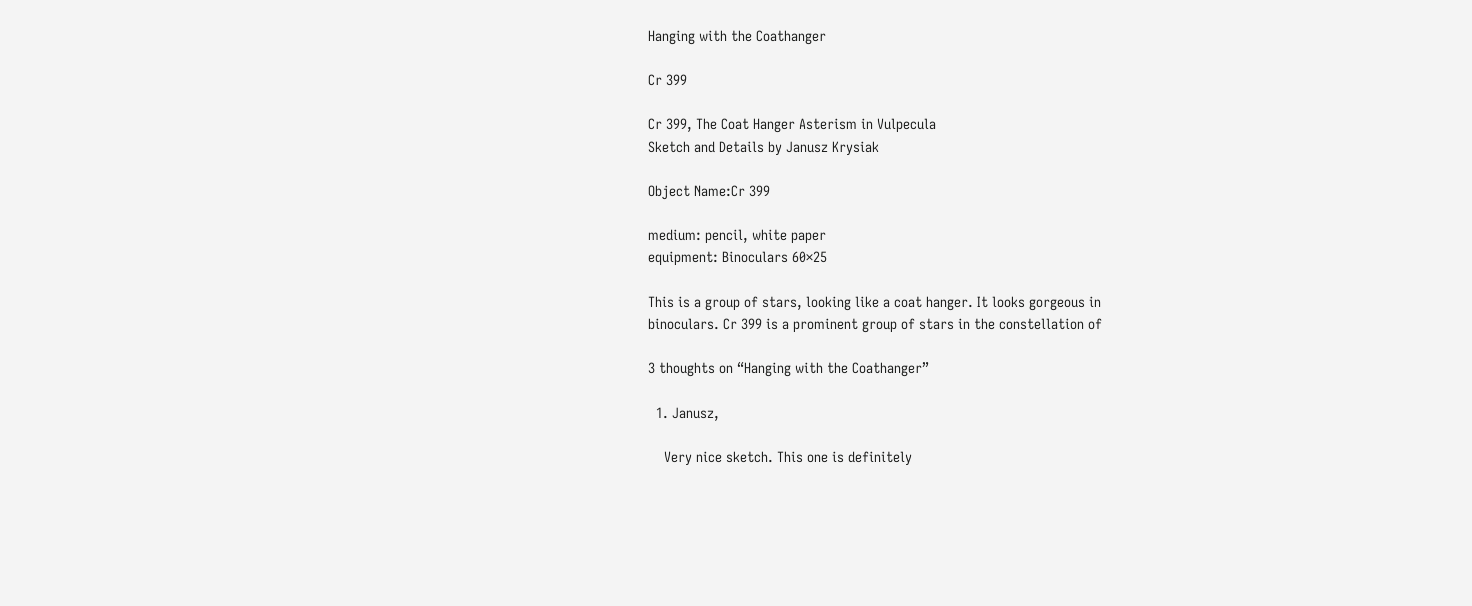Hanging with the Coathanger

Cr 399

Cr 399, The Coat Hanger Asterism in Vulpecula
Sketch and Details by Janusz Krysiak

Object Name:Cr 399

medium: pencil, white paper
equipment: Binoculars 60×25

This is a group of stars, looking like a coat hanger. It looks gorgeous in
binoculars. Cr 399 is a prominent group of stars in the constellation of

3 thoughts on “Hanging with the Coathanger”

  1. Janusz,

    Very nice sketch. This one is definitely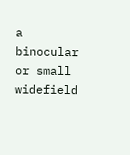a binocular or small widefield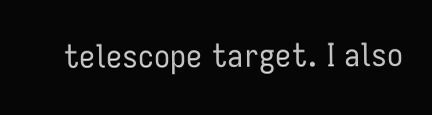telescope target. I also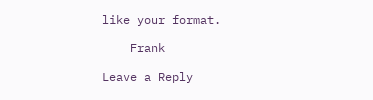like your format.

    Frank

Leave a Reply